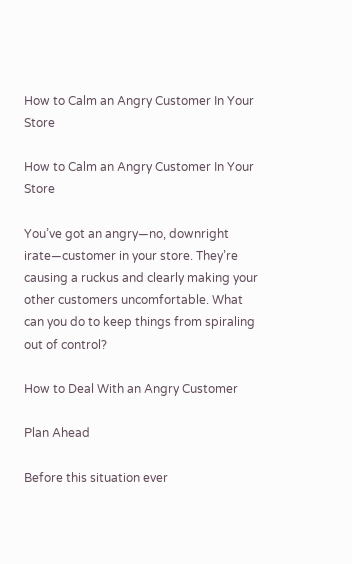How to Calm an Angry Customer In Your Store

How to Calm an Angry Customer In Your Store

You’ve got an angry—no, downright irate—customer in your store. They’re causing a ruckus and clearly making your other customers uncomfortable. What can you do to keep things from spiraling out of control?

How to Deal With an Angry Customer

Plan Ahead

Before this situation ever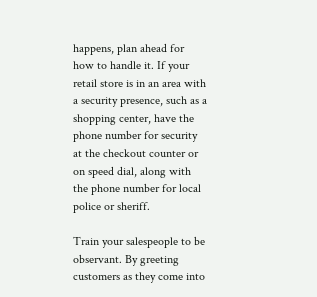happens, plan ahead for how to handle it. If your retail store is in an area with a security presence, such as a shopping center, have the phone number for security at the checkout counter or on speed dial, along with the phone number for local police or sheriff.

Train your salespeople to be observant. By greeting customers as they come into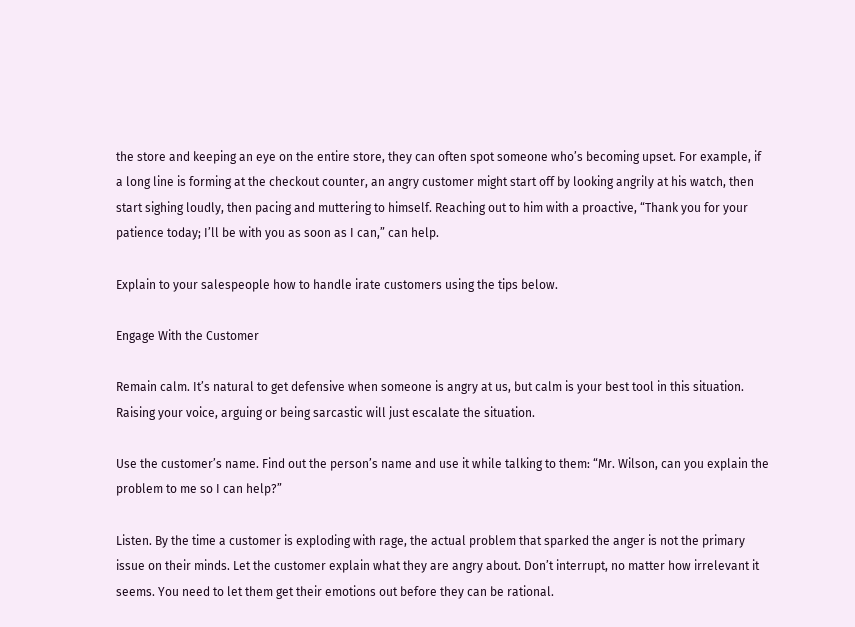the store and keeping an eye on the entire store, they can often spot someone who’s becoming upset. For example, if a long line is forming at the checkout counter, an angry customer might start off by looking angrily at his watch, then start sighing loudly, then pacing and muttering to himself. Reaching out to him with a proactive, “Thank you for your patience today; I’ll be with you as soon as I can,” can help.

Explain to your salespeople how to handle irate customers using the tips below.

Engage With the Customer

Remain calm. It’s natural to get defensive when someone is angry at us, but calm is your best tool in this situation. Raising your voice, arguing or being sarcastic will just escalate the situation.

Use the customer’s name. Find out the person’s name and use it while talking to them: “Mr. Wilson, can you explain the problem to me so I can help?”

Listen. By the time a customer is exploding with rage, the actual problem that sparked the anger is not the primary issue on their minds. Let the customer explain what they are angry about. Don’t interrupt, no matter how irrelevant it seems. You need to let them get their emotions out before they can be rational.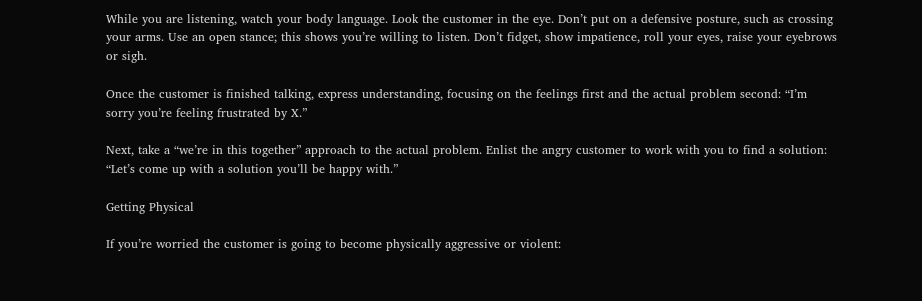While you are listening, watch your body language. Look the customer in the eye. Don’t put on a defensive posture, such as crossing your arms. Use an open stance; this shows you’re willing to listen. Don’t fidget, show impatience, roll your eyes, raise your eyebrows or sigh.

Once the customer is finished talking, express understanding, focusing on the feelings first and the actual problem second: “I’m sorry you’re feeling frustrated by X.”

Next, take a “we’re in this together” approach to the actual problem. Enlist the angry customer to work with you to find a solution: “Let’s come up with a solution you’ll be happy with.”

Getting Physical

If you’re worried the customer is going to become physically aggressive or violent: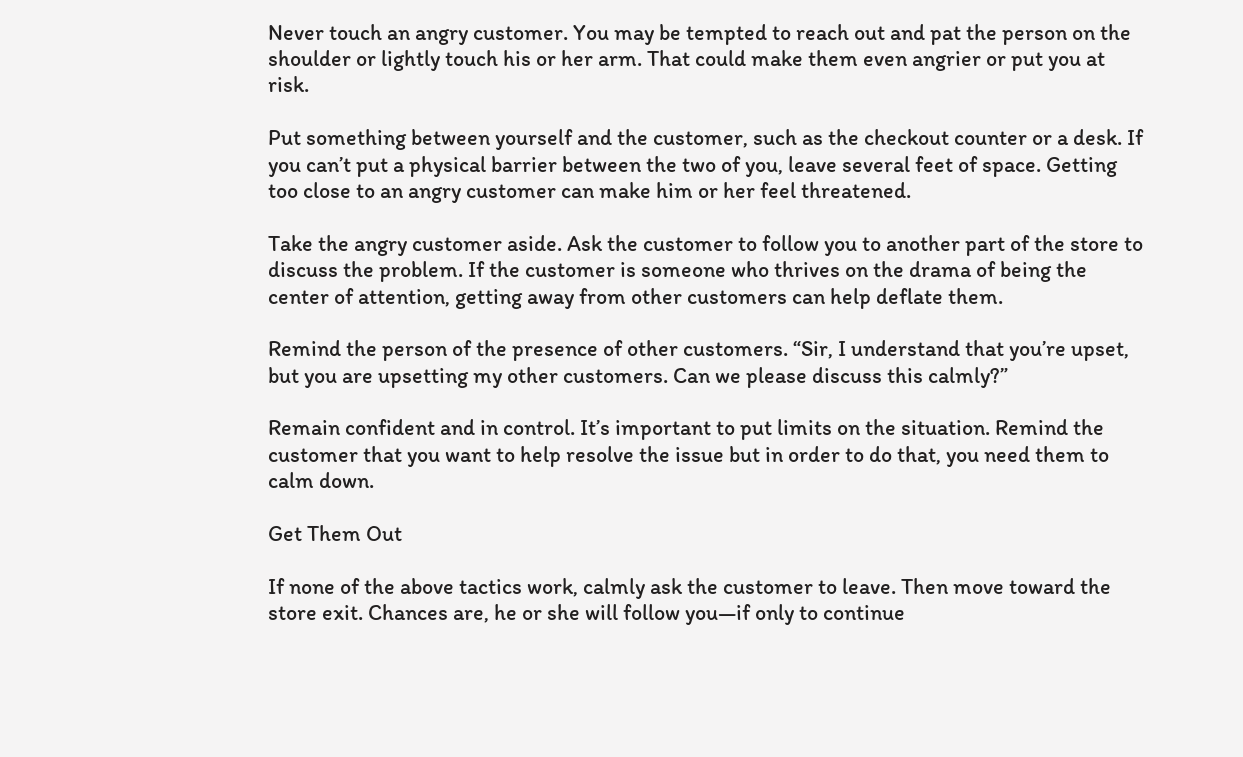Never touch an angry customer. You may be tempted to reach out and pat the person on the shoulder or lightly touch his or her arm. That could make them even angrier or put you at risk.

Put something between yourself and the customer, such as the checkout counter or a desk. If you can’t put a physical barrier between the two of you, leave several feet of space. Getting too close to an angry customer can make him or her feel threatened.

Take the angry customer aside. Ask the customer to follow you to another part of the store to discuss the problem. If the customer is someone who thrives on the drama of being the center of attention, getting away from other customers can help deflate them.

Remind the person of the presence of other customers. “Sir, I understand that you’re upset, but you are upsetting my other customers. Can we please discuss this calmly?”

Remain confident and in control. It’s important to put limits on the situation. Remind the customer that you want to help resolve the issue but in order to do that, you need them to calm down.

Get Them Out

If none of the above tactics work, calmly ask the customer to leave. Then move toward the store exit. Chances are, he or she will follow you—if only to continue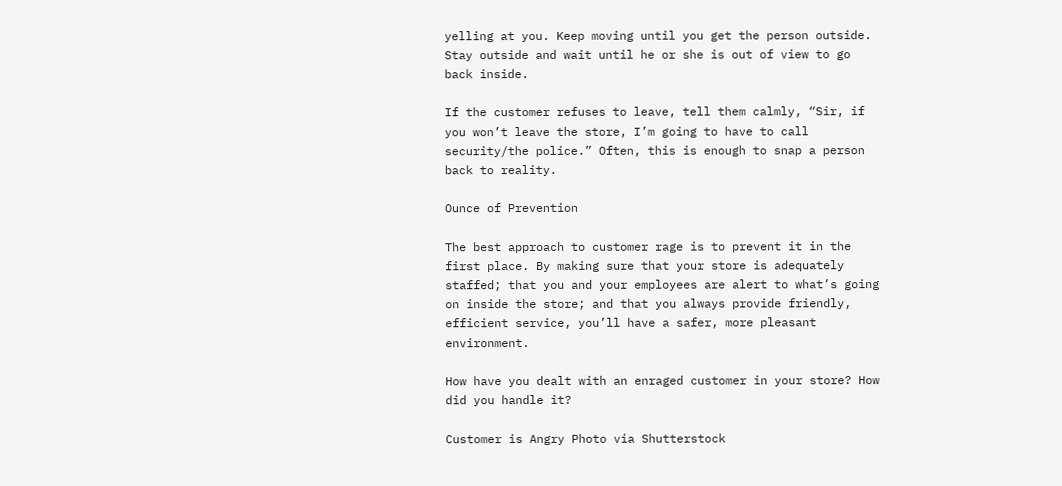yelling at you. Keep moving until you get the person outside. Stay outside and wait until he or she is out of view to go back inside.

If the customer refuses to leave, tell them calmly, “Sir, if you won’t leave the store, I’m going to have to call security/the police.” Often, this is enough to snap a person back to reality.

Ounce of Prevention

The best approach to customer rage is to prevent it in the first place. By making sure that your store is adequately staffed; that you and your employees are alert to what’s going on inside the store; and that you always provide friendly, efficient service, you’ll have a safer, more pleasant environment.

How have you dealt with an enraged customer in your store? How did you handle it?

Customer is Angry Photo via Shutterstock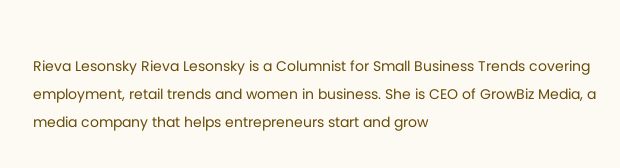Rieva Lesonsky Rieva Lesonsky is a Columnist for Small Business Trends covering employment, retail trends and women in business. She is CEO of GrowBiz Media, a media company that helps entrepreneurs start and grow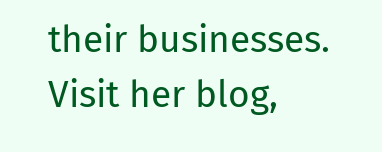their businesses. Visit her blog,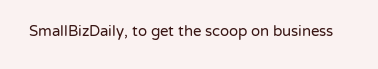SmallBizDaily, to get the scoop on business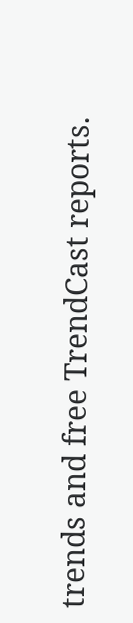trends and free TrendCast reports.